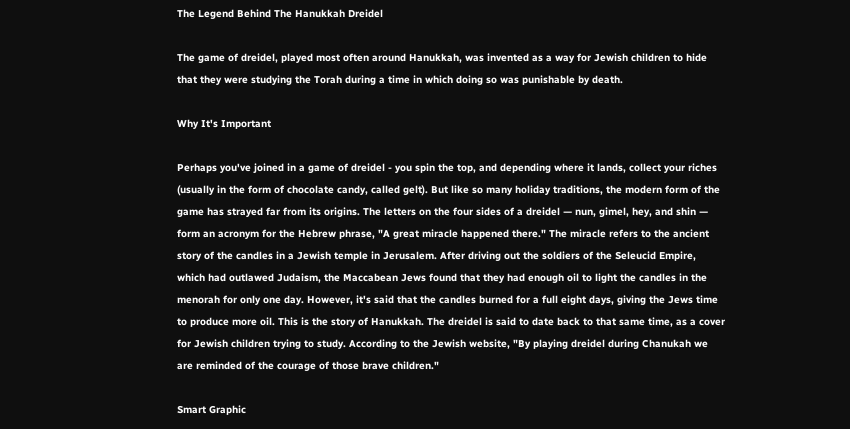The Legend Behind The Hanukkah Dreidel

The game of dreidel, played most often around Hanukkah, was invented as a way for Jewish children to hide that they were studying the Torah during a time in which doing so was punishable by death.

Why It's Important

Perhaps you've joined in a game of dreidel - you spin the top, and depending where it lands, collect your riches (usually in the form of chocolate candy, called gelt). But like so many holiday traditions, the modern form of the game has strayed far from its origins. The letters on the four sides of a dreidel — nun, gimel, hey, and shin — form an acronym for the Hebrew phrase, "A great miracle happened there." The miracle refers to the ancient story of the candles in a Jewish temple in Jerusalem. After driving out the soldiers of the Seleucid Empire, which had outlawed Judaism, the Maccabean Jews found that they had enough oil to light the candles in the menorah for only one day. However, it's said that the candles burned for a full eight days, giving the Jews time to produce more oil. This is the story of Hanukkah. The dreidel is said to date back to that same time, as a cover for Jewish children trying to study. According to the Jewish website, "By playing dreidel during Chanukah we are reminded of the courage of those brave children."

Smart Graphic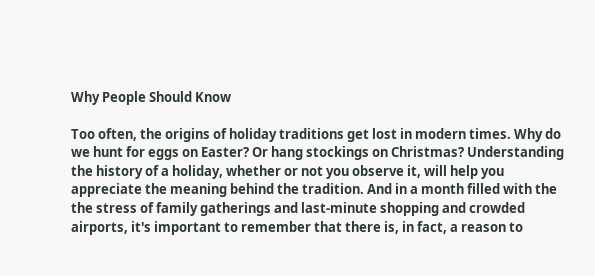Why People Should Know

Too often, the origins of holiday traditions get lost in modern times. Why do we hunt for eggs on Easter? Or hang stockings on Christmas? Understanding the history of a holiday, whether or not you observe it, will help you appreciate the meaning behind the tradition. And in a month filled with the the stress of family gatherings and last-minute shopping and crowded airports, it's important to remember that there is, in fact, a reason to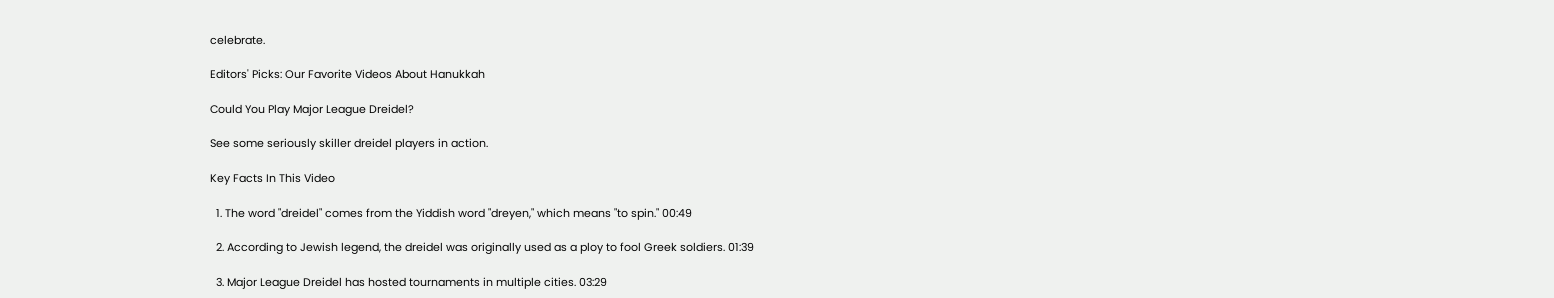celebrate.

Editors' Picks: Our Favorite Videos About Hanukkah

Could You Play Major League Dreidel?

See some seriously skiller dreidel players in action.

Key Facts In This Video

  1. The word "dreidel" comes from the Yiddish word "dreyen," which means "to spin." 00:49

  2. According to Jewish legend, the dreidel was originally used as a ploy to fool Greek soldiers. 01:39

  3. Major League Dreidel has hosted tournaments in multiple cities. 03:29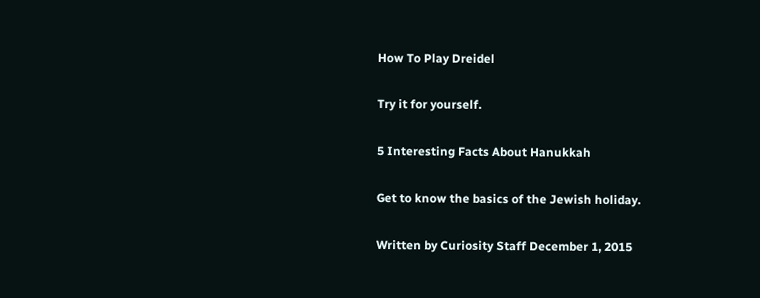How To Play Dreidel

Try it for yourself.

5 Interesting Facts About Hanukkah

Get to know the basics of the Jewish holiday.

Written by Curiosity Staff December 1, 2015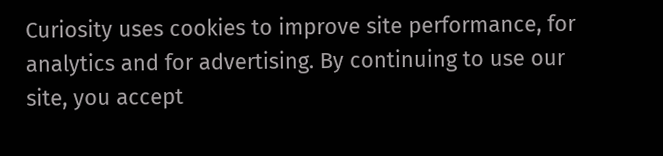Curiosity uses cookies to improve site performance, for analytics and for advertising. By continuing to use our site, you accept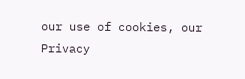our use of cookies, our Privacy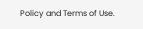Policy and Terms of Use.